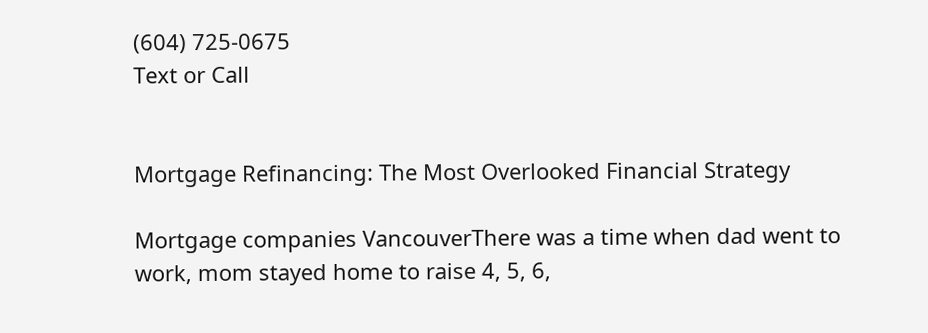(604) 725-0675
Text or Call


Mortgage Refinancing: The Most Overlooked Financial Strategy

Mortgage companies VancouverThere was a time when dad went to work, mom stayed home to raise 4, 5, 6,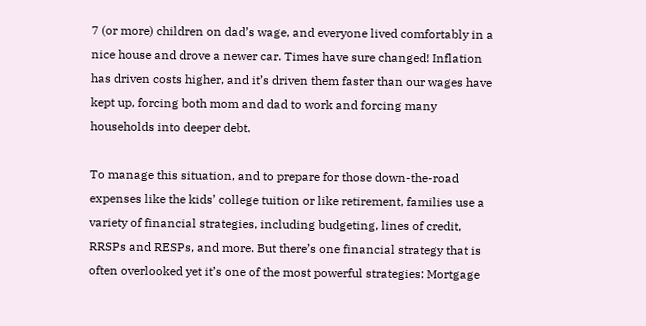7 (or more) children on dad’s wage, and everyone lived comfortably in a nice house and drove a newer car. Times have sure changed! Inflation has driven costs higher, and it’s driven them faster than our wages have kept up, forcing both mom and dad to work and forcing many households into deeper debt.

To manage this situation, and to prepare for those down-the-road expenses like the kids’ college tuition or like retirement, families use a variety of financial strategies, including budgeting, lines of credit, RRSPs and RESPs, and more. But there’s one financial strategy that is often overlooked yet it’s one of the most powerful strategies: Mortgage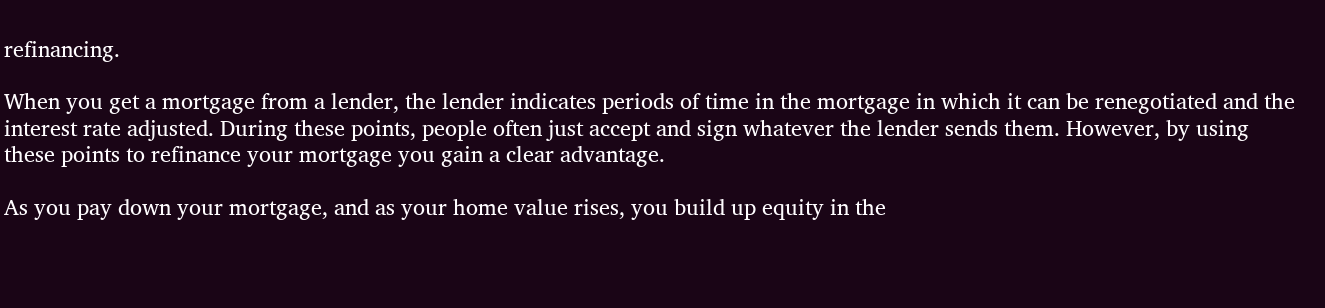refinancing.

When you get a mortgage from a lender, the lender indicates periods of time in the mortgage in which it can be renegotiated and the interest rate adjusted. During these points, people often just accept and sign whatever the lender sends them. However, by using these points to refinance your mortgage you gain a clear advantage.

As you pay down your mortgage, and as your home value rises, you build up equity in the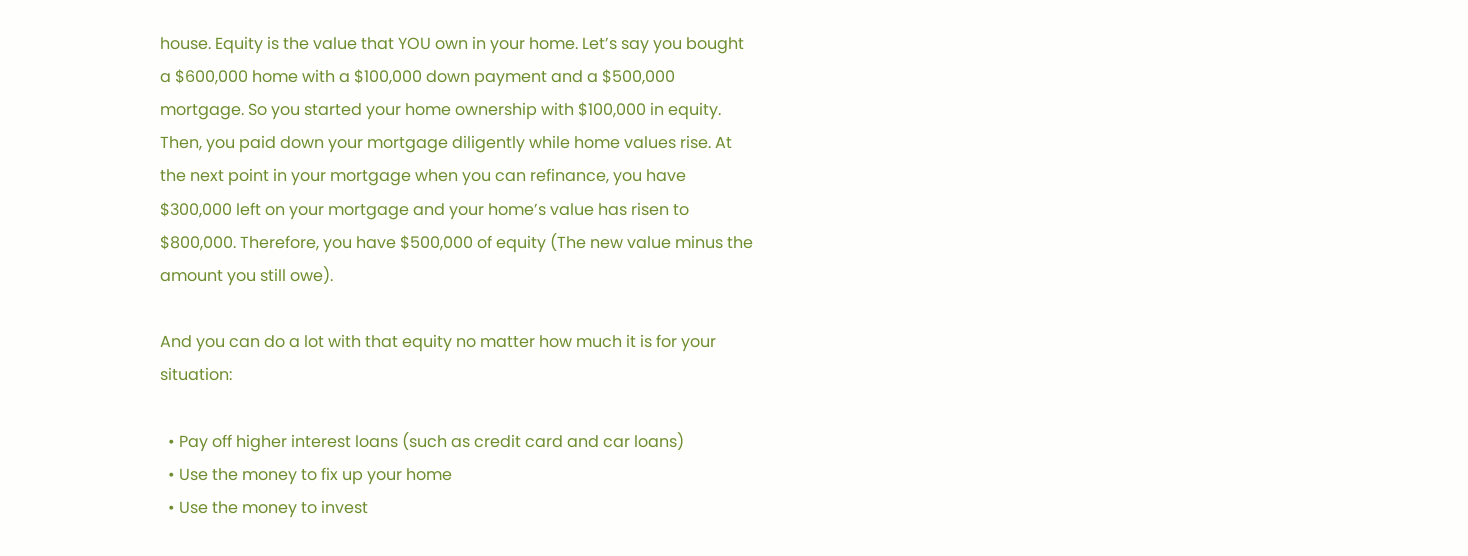house. Equity is the value that YOU own in your home. Let’s say you bought a $600,000 home with a $100,000 down payment and a $500,000 mortgage. So you started your home ownership with $100,000 in equity. Then, you paid down your mortgage diligently while home values rise. At the next point in your mortgage when you can refinance, you have $300,000 left on your mortgage and your home’s value has risen to $800,000. Therefore, you have $500,000 of equity (The new value minus the amount you still owe).

And you can do a lot with that equity no matter how much it is for your situation:

  • Pay off higher interest loans (such as credit card and car loans)
  • Use the money to fix up your home
  • Use the money to invest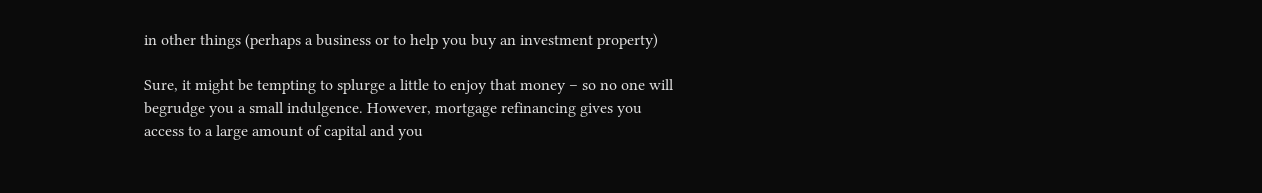in other things (perhaps a business or to help you buy an investment property)

Sure, it might be tempting to splurge a little to enjoy that money – so no one will begrudge you a small indulgence. However, mortgage refinancing gives you access to a large amount of capital and you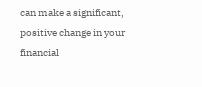can make a significant, positive change in your financial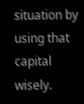situation by using that capital wisely.